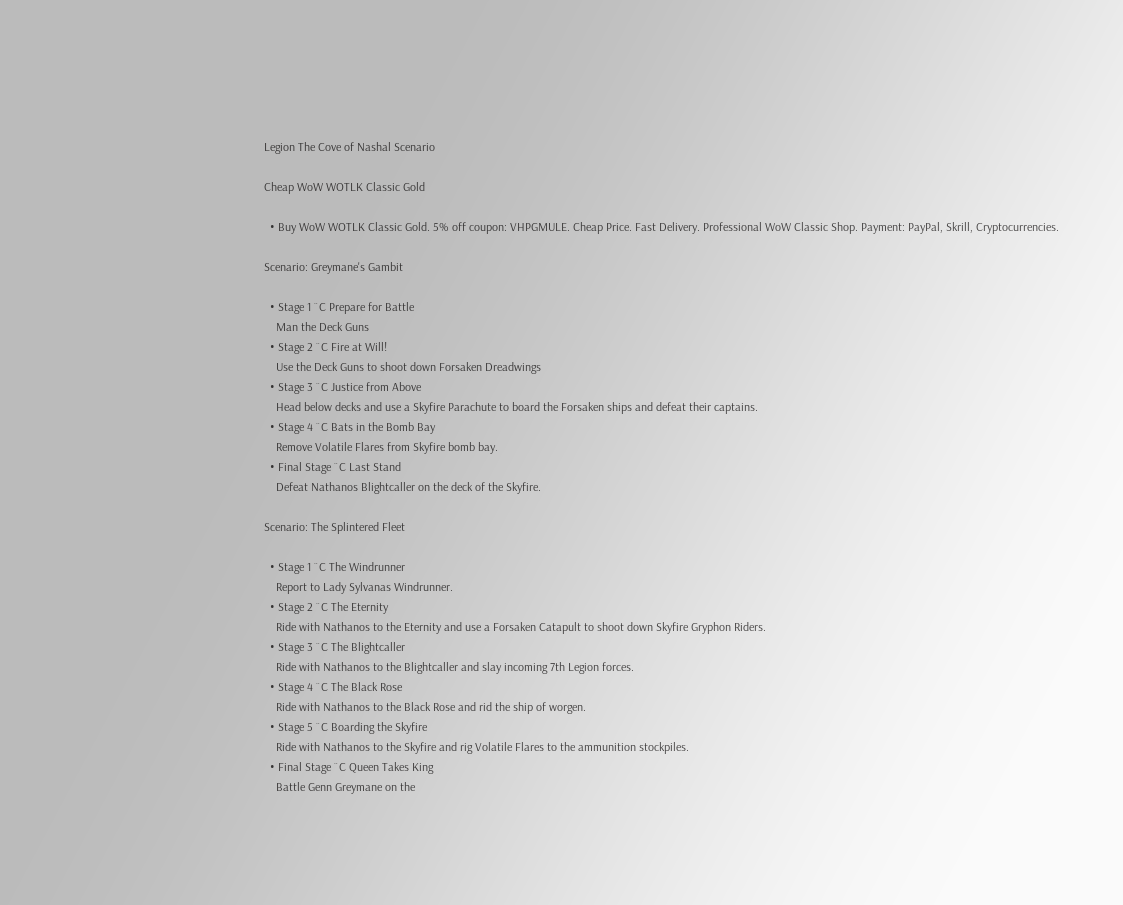Legion The Cove of Nashal Scenario

Cheap WoW WOTLK Classic Gold

  • Buy WoW WOTLK Classic Gold. 5% off coupon: VHPGMULE. Cheap Price. Fast Delivery. Professional WoW Classic Shop. Payment: PayPal, Skrill, Cryptocurrencies.

Scenario: Greymane's Gambit

  • Stage 1 ¨C Prepare for Battle
    Man the Deck Guns
  • Stage 2 ¨C Fire at Will!
    Use the Deck Guns to shoot down Forsaken Dreadwings
  • Stage 3 ¨C Justice from Above
    Head below decks and use a Skyfire Parachute to board the Forsaken ships and defeat their captains.
  • Stage 4 ¨C Bats in the Bomb Bay
    Remove Volatile Flares from Skyfire bomb bay.
  • Final Stage ¨C Last Stand
    Defeat Nathanos Blightcaller on the deck of the Skyfire.

Scenario: The Splintered Fleet

  • Stage 1 ¨C The Windrunner
    Report to Lady Sylvanas Windrunner.
  • Stage 2 ¨C The Eternity
    Ride with Nathanos to the Eternity and use a Forsaken Catapult to shoot down Skyfire Gryphon Riders.
  • Stage 3 ¨C The Blightcaller
    Ride with Nathanos to the Blightcaller and slay incoming 7th Legion forces.
  • Stage 4 ¨C The Black Rose
    Ride with Nathanos to the Black Rose and rid the ship of worgen.
  • Stage 5 ¨C Boarding the Skyfire
    Ride with Nathanos to the Skyfire and rig Volatile Flares to the ammunition stockpiles.
  • Final Stage ¨C Queen Takes King
    Battle Genn Greymane on the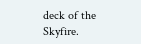deck of the Skyfire.